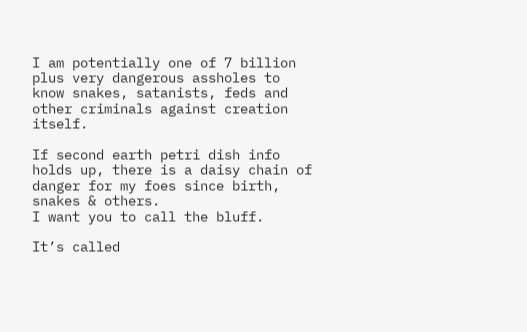I am potentially one of 7 billion plus very dangerous assholes to know snakes, satanists, feds and other criminals against creation itself.

If second earth petri dish info holds up, there is a daisy chain of danger for my foes since birth, snakes & others.
I want you to call the bluff.

It’s called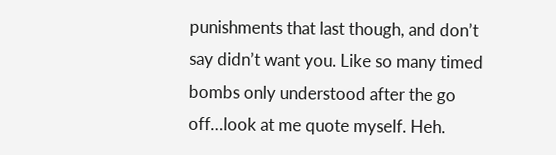punishments that last though, and don’t say didn’t want you. Like so many timed bombs only understood after the go off…look at me quote myself. Heh.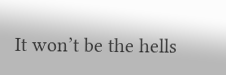It won’t be the hells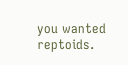you wanted reptoids.